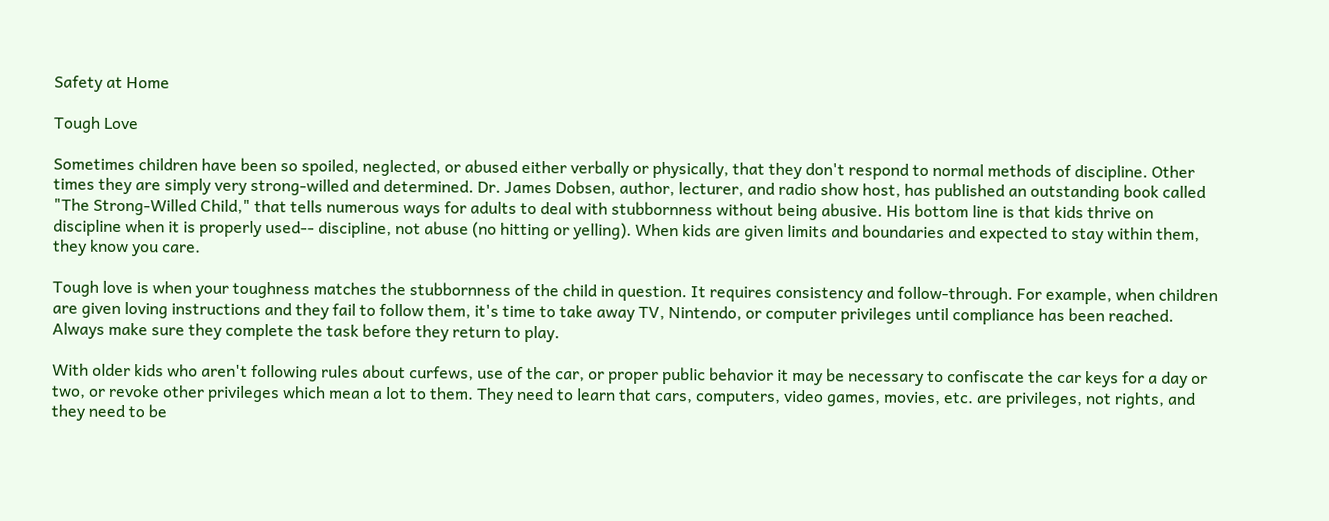Safety at Home

Tough Love

Sometimes children have been so spoiled, neglected, or abused either verbally or physically, that they don't respond to normal methods of discipline. Other times they are simply very strong-willed and determined. Dr. James Dobsen, author, lecturer, and radio show host, has published an outstanding book called "The Strong-Willed Child," that tells numerous ways for adults to deal with stubbornness without being abusive. His bottom line is that kids thrive on discipline when it is properly used-- discipline, not abuse (no hitting or yelling). When kids are given limits and boundaries and expected to stay within them, they know you care.

Tough love is when your toughness matches the stubbornness of the child in question. It requires consistency and follow-through. For example, when children are given loving instructions and they fail to follow them, it's time to take away TV, Nintendo, or computer privileges until compliance has been reached. Always make sure they complete the task before they return to play.

With older kids who aren't following rules about curfews, use of the car, or proper public behavior it may be necessary to confiscate the car keys for a day or two, or revoke other privileges which mean a lot to them. They need to learn that cars, computers, video games, movies, etc. are privileges, not rights, and they need to be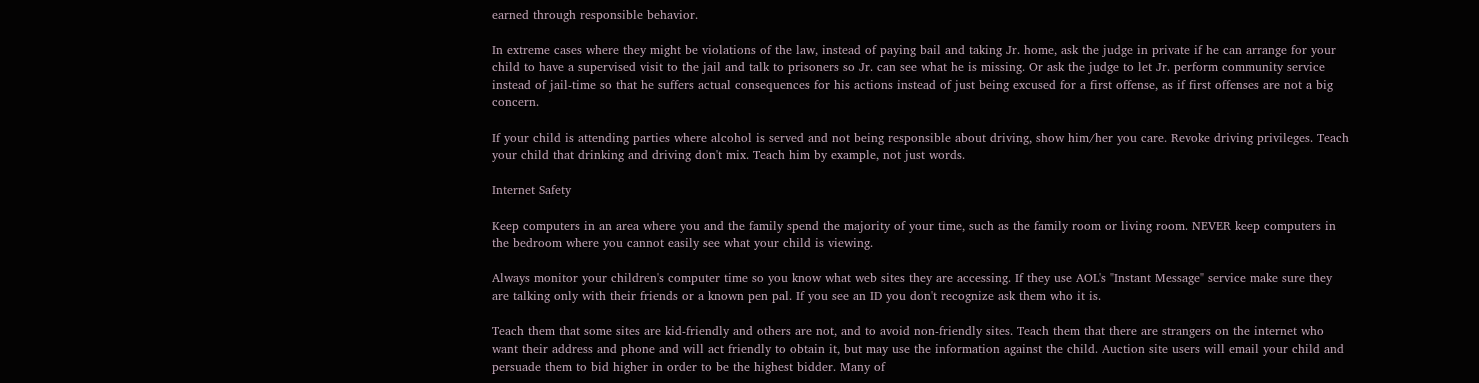earned through responsible behavior.

In extreme cases where they might be violations of the law, instead of paying bail and taking Jr. home, ask the judge in private if he can arrange for your child to have a supervised visit to the jail and talk to prisoners so Jr. can see what he is missing. Or ask the judge to let Jr. perform community service instead of jail-time so that he suffers actual consequences for his actions instead of just being excused for a first offense, as if first offenses are not a big concern.

If your child is attending parties where alcohol is served and not being responsible about driving, show him/her you care. Revoke driving privileges. Teach your child that drinking and driving don't mix. Teach him by example, not just words.

Internet Safety

Keep computers in an area where you and the family spend the majority of your time, such as the family room or living room. NEVER keep computers in the bedroom where you cannot easily see what your child is viewing.

Always monitor your children's computer time so you know what web sites they are accessing. If they use AOL's "Instant Message" service make sure they are talking only with their friends or a known pen pal. If you see an ID you don't recognize ask them who it is.

Teach them that some sites are kid-friendly and others are not, and to avoid non-friendly sites. Teach them that there are strangers on the internet who want their address and phone and will act friendly to obtain it, but may use the information against the child. Auction site users will email your child and persuade them to bid higher in order to be the highest bidder. Many of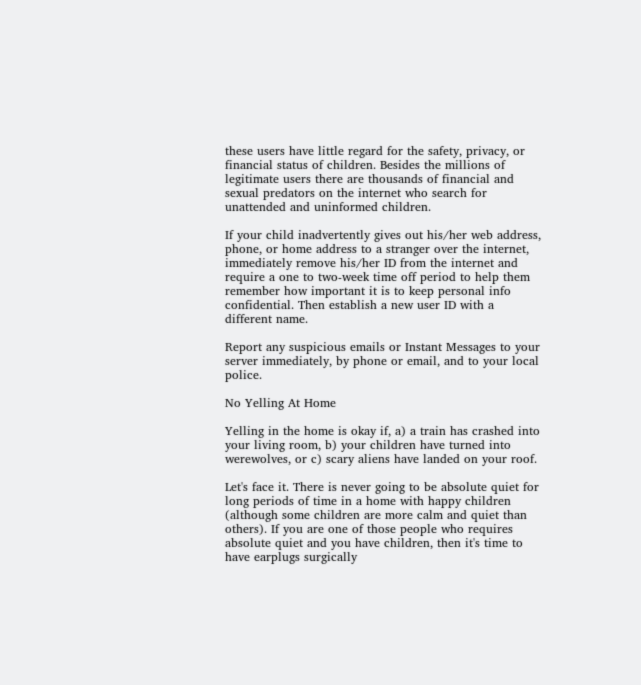these users have little regard for the safety, privacy, or financial status of children. Besides the millions of legitimate users there are thousands of financial and sexual predators on the internet who search for unattended and uninformed children.

If your child inadvertently gives out his/her web address, phone, or home address to a stranger over the internet, immediately remove his/her ID from the internet and require a one to two-week time off period to help them remember how important it is to keep personal info confidential. Then establish a new user ID with a different name.

Report any suspicious emails or Instant Messages to your server immediately, by phone or email, and to your local police.

No Yelling At Home

Yelling in the home is okay if, a) a train has crashed into your living room, b) your children have turned into werewolves, or c) scary aliens have landed on your roof.

Let's face it. There is never going to be absolute quiet for long periods of time in a home with happy children (although some children are more calm and quiet than others). If you are one of those people who requires absolute quiet and you have children, then it's time to have earplugs surgically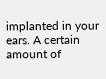implanted in your ears. A certain amount of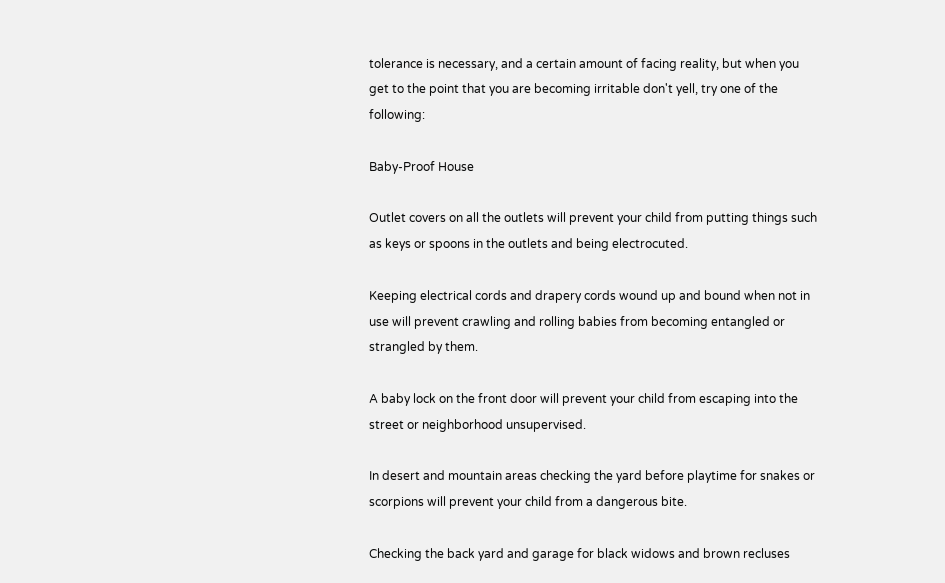tolerance is necessary, and a certain amount of facing reality, but when you get to the point that you are becoming irritable don't yell, try one of the following:

Baby-Proof House

Outlet covers on all the outlets will prevent your child from putting things such as keys or spoons in the outlets and being electrocuted.

Keeping electrical cords and drapery cords wound up and bound when not in use will prevent crawling and rolling babies from becoming entangled or strangled by them.

A baby lock on the front door will prevent your child from escaping into the street or neighborhood unsupervised.

In desert and mountain areas checking the yard before playtime for snakes or scorpions will prevent your child from a dangerous bite.

Checking the back yard and garage for black widows and brown recluses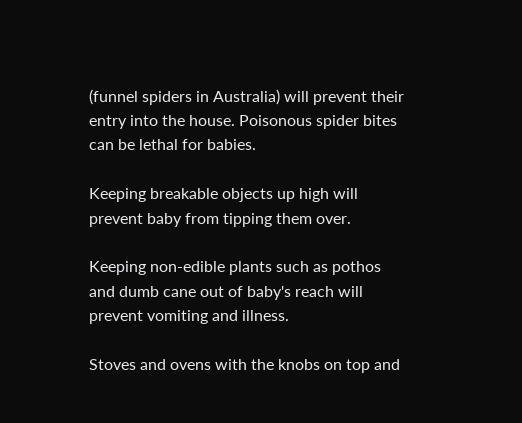(funnel spiders in Australia) will prevent their entry into the house. Poisonous spider bites can be lethal for babies.

Keeping breakable objects up high will prevent baby from tipping them over.

Keeping non-edible plants such as pothos and dumb cane out of baby's reach will prevent vomiting and illness.

Stoves and ovens with the knobs on top and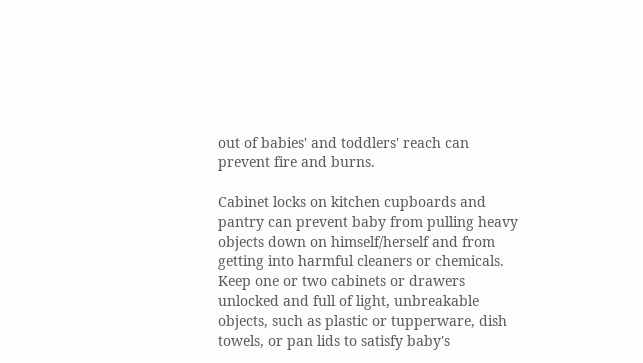out of babies' and toddlers' reach can prevent fire and burns.

Cabinet locks on kitchen cupboards and pantry can prevent baby from pulling heavy objects down on himself/herself and from getting into harmful cleaners or chemicals. Keep one or two cabinets or drawers unlocked and full of light, unbreakable objects, such as plastic or tupperware, dish towels, or pan lids to satisfy baby's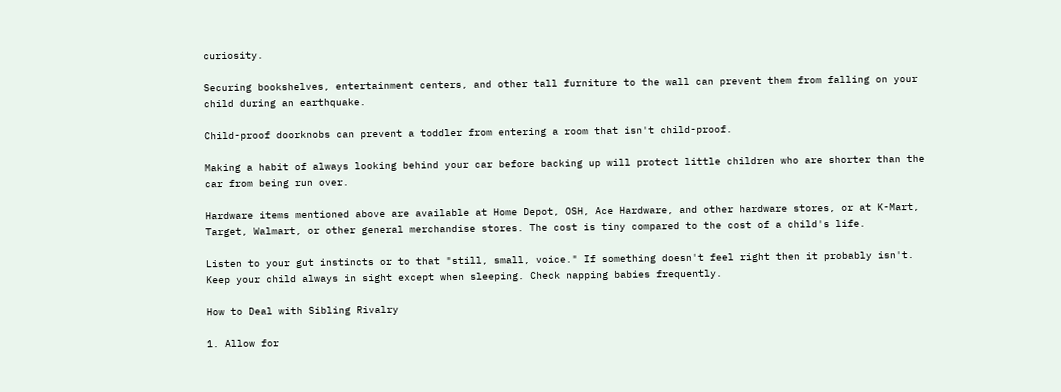curiosity.

Securing bookshelves, entertainment centers, and other tall furniture to the wall can prevent them from falling on your child during an earthquake.

Child-proof doorknobs can prevent a toddler from entering a room that isn't child-proof.

Making a habit of always looking behind your car before backing up will protect little children who are shorter than the car from being run over.

Hardware items mentioned above are available at Home Depot, OSH, Ace Hardware, and other hardware stores, or at K-Mart, Target, Walmart, or other general merchandise stores. The cost is tiny compared to the cost of a child's life.

Listen to your gut instincts or to that "still, small, voice." If something doesn't feel right then it probably isn't. Keep your child always in sight except when sleeping. Check napping babies frequently.

How to Deal with Sibling Rivalry

1. Allow for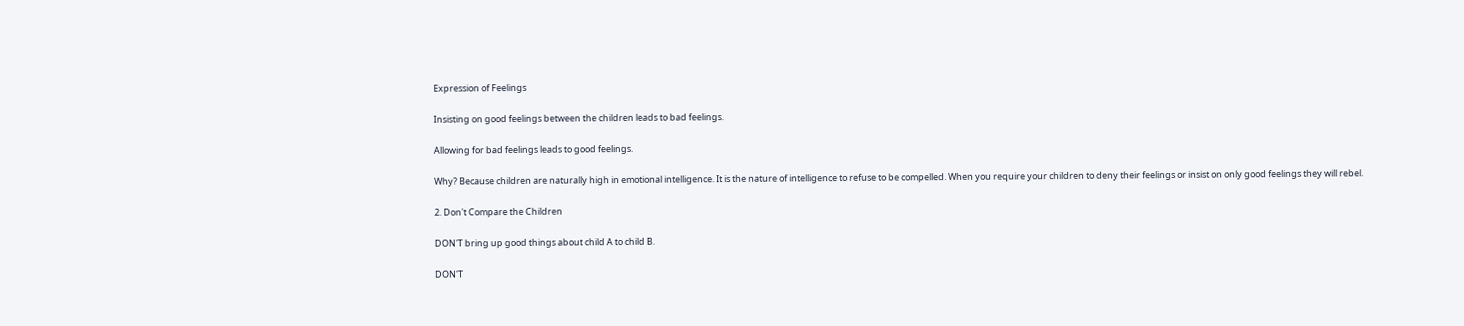Expression of Feelings

Insisting on good feelings between the children leads to bad feelings.

Allowing for bad feelings leads to good feelings.

Why? Because children are naturally high in emotional intelligence. It is the nature of intelligence to refuse to be compelled. When you require your children to deny their feelings or insist on only good feelings they will rebel.

2. Don't Compare the Children

DON'T bring up good things about child A to child B.

DON'T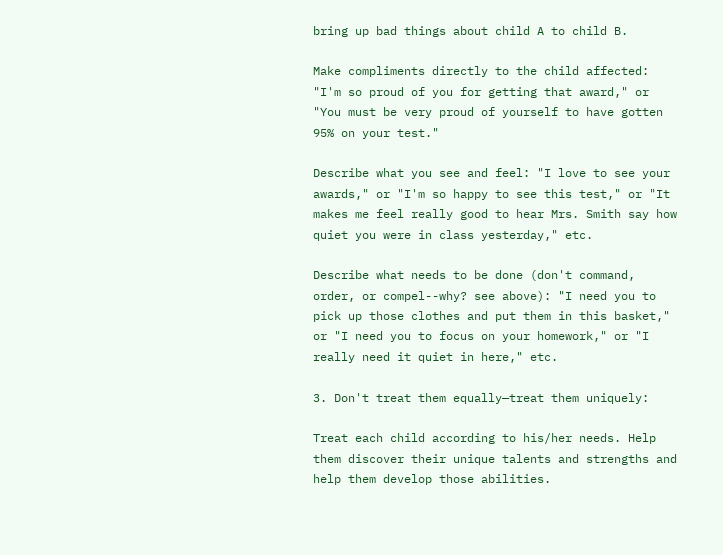bring up bad things about child A to child B.

Make compliments directly to the child affected: "I'm so proud of you for getting that award," or "You must be very proud of yourself to have gotten 95% on your test."

Describe what you see and feel: "I love to see your awards," or "I'm so happy to see this test," or "It makes me feel really good to hear Mrs. Smith say how quiet you were in class yesterday," etc.

Describe what needs to be done (don't command, order, or compel--why? see above): "I need you to pick up those clothes and put them in this basket," or "I need you to focus on your homework," or "I really need it quiet in here," etc.

3. Don't treat them equally—treat them uniquely:

Treat each child according to his/her needs. Help them discover their unique talents and strengths and help them develop those abilities.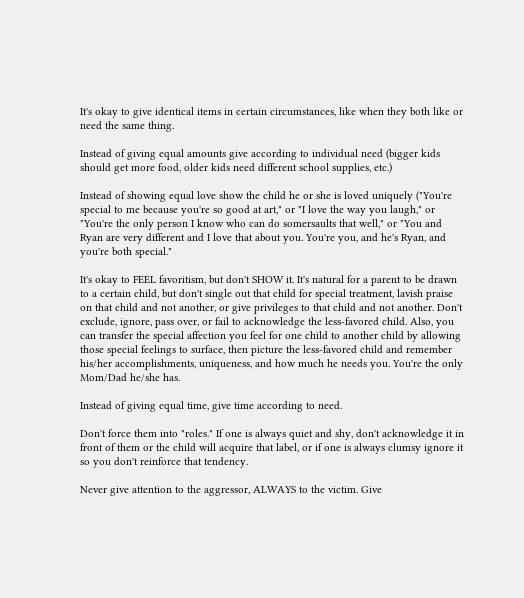It's okay to give identical items in certain circumstances, like when they both like or need the same thing.

Instead of giving equal amounts give according to individual need (bigger kids should get more food, older kids need different school supplies, etc.)

Instead of showing equal love show the child he or she is loved uniquely ("You're special to me because you're so good at art," or "I love the way you laugh," or "You're the only person I know who can do somersaults that well," or "You and Ryan are very different and I love that about you. You're you, and he's Ryan, and you're both special."

It's okay to FEEL favoritism, but don't SHOW it. It's natural for a parent to be drawn to a certain child, but don't single out that child for special treatment, lavish praise on that child and not another, or give privileges to that child and not another. Don't exclude, ignore, pass over, or fail to acknowledge the less-favored child. Also, you can transfer the special affection you feel for one child to another child by allowing those special feelings to surface, then picture the less-favored child and remember his/her accomplishments, uniqueness, and how much he needs you. You're the only Mom/Dad he/she has.

Instead of giving equal time, give time according to need.

Don't force them into "roles." If one is always quiet and shy, don't acknowledge it in front of them or the child will acquire that label, or if one is always clumsy ignore it so you don't reinforce that tendency.

Never give attention to the aggressor, ALWAYS to the victim. Give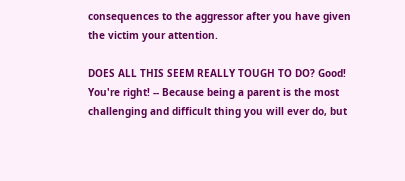consequences to the aggressor after you have given the victim your attention.

DOES ALL THIS SEEM REALLY TOUGH TO DO? Good! You're right! -- Because being a parent is the most challenging and difficult thing you will ever do, but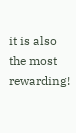it is also the most rewarding!